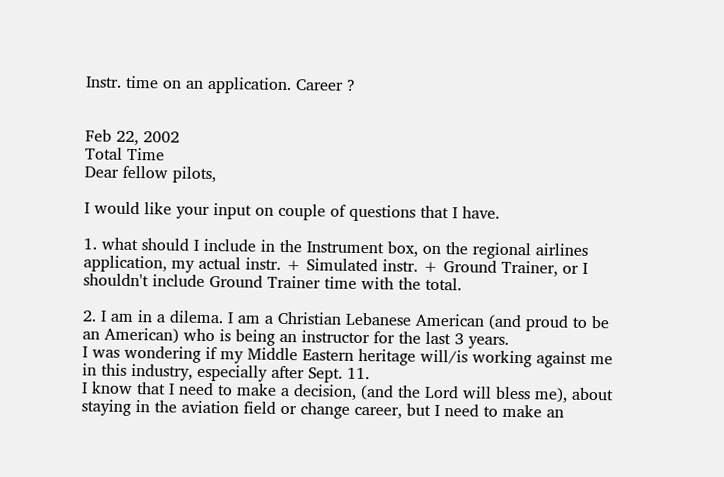Instr. time on an application. Career ?


Feb 22, 2002
Total Time
Dear fellow pilots,

I would like your input on couple of questions that I have.

1. what should I include in the Instrument box, on the regional airlines application, my actual instr. + Simulated instr. + Ground Trainer, or I shouldn't include Ground Trainer time with the total.

2. I am in a dilema. I am a Christian Lebanese American (and proud to be an American) who is being an instructor for the last 3 years.
I was wondering if my Middle Eastern heritage will/is working against me in this industry, especially after Sept. 11.
I know that I need to make a decision, (and the Lord will bless me), about staying in the aviation field or change career, but I need to make an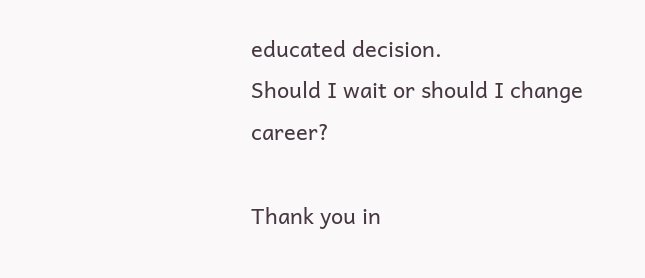educated decision.
Should I wait or should I change career?

Thank you in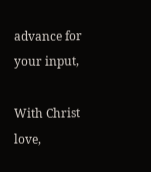advance for your input,

With Christ love,